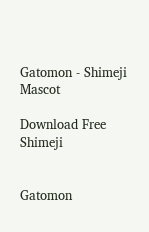Gatomon - Shimeji Mascot

Download Free Shimeji


Gatomon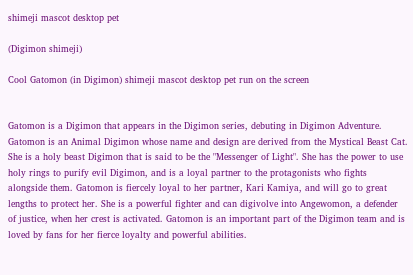shimeji mascot desktop pet

(Digimon shimeji)

Cool Gatomon (in Digimon) shimeji mascot desktop pet run on the screen


Gatomon is a Digimon that appears in the Digimon series, debuting in Digimon Adventure. Gatomon is an Animal Digimon whose name and design are derived from the Mystical Beast Cat. She is a holy beast Digimon that is said to be the "Messenger of Light". She has the power to use holy rings to purify evil Digimon, and is a loyal partner to the protagonists who fights alongside them. Gatomon is fiercely loyal to her partner, Kari Kamiya, and will go to great lengths to protect her. She is a powerful fighter and can digivolve into Angewomon, a defender of justice, when her crest is activated. Gatomon is an important part of the Digimon team and is loved by fans for her fierce loyalty and powerful abilities.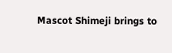Mascot Shimeji brings to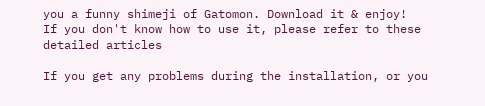you a funny shimeji of Gatomon. Download it & enjoy!
If you don't know how to use it, please refer to these detailed articles

If you get any problems during the installation, or you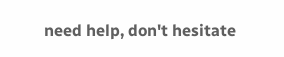need help, don't hesitate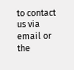to contact us via email or the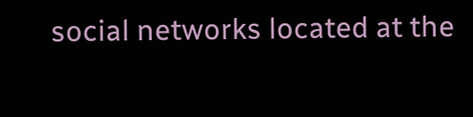social networks located at the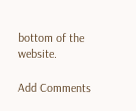bottom of the website.

Add Comments